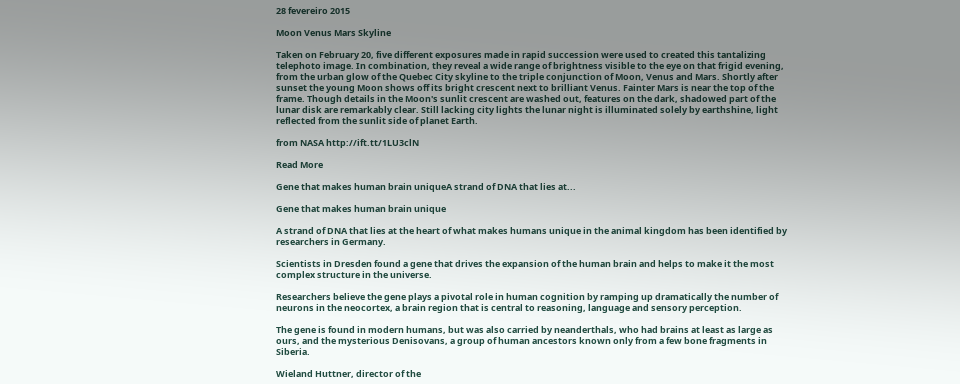28 fevereiro 2015

Moon Venus Mars Skyline

Taken on February 20, five different exposures made in rapid succession were used to created this tantalizing telephoto image. In combination, they reveal a wide range of brightness visible to the eye on that frigid evening, from the urban glow of the Quebec City skyline to the triple conjunction of Moon, Venus and Mars. Shortly after sunset the young Moon shows off its bright crescent next to brilliant Venus. Fainter Mars is near the top of the frame. Though details in the Moon's sunlit crescent are washed out, features on the dark, shadowed part of the lunar disk are remarkably clear. Still lacking city lights the lunar night is illuminated solely by earthshine, light reflected from the sunlit side of planet Earth.

from NASA http://ift.tt/1LU3clN

Read More

Gene that makes human brain uniqueA strand of DNA that lies at...

Gene that makes human brain unique

A strand of DNA that lies at the heart of what makes humans unique in the animal kingdom has been identified by researchers in Germany.

Scientists in Dresden found a gene that drives the expansion of the human brain and helps to make it the most complex structure in the universe.

Researchers believe the gene plays a pivotal role in human cognition by ramping up dramatically the number of neurons in the neocortex, a brain region that is central to reasoning, language and sensory perception.

The gene is found in modern humans, but was also carried by neanderthals, who had brains at least as large as ours, and the mysterious Denisovans, a group of human ancestors known only from a few bone fragments in Siberia.

Wieland Huttner, director of the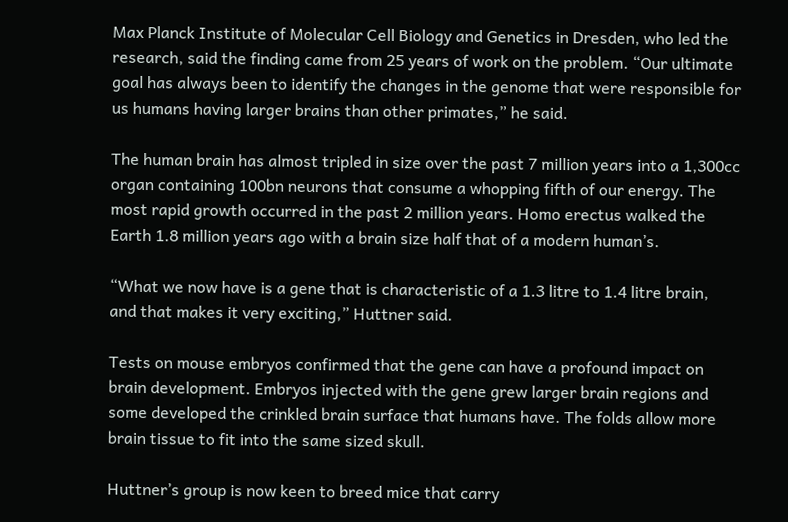Max Planck Institute of Molecular Cell Biology and Genetics in Dresden, who led the research, said the finding came from 25 years of work on the problem. “Our ultimate goal has always been to identify the changes in the genome that were responsible for us humans having larger brains than other primates,” he said.

The human brain has almost tripled in size over the past 7 million years into a 1,300cc organ containing 100bn neurons that consume a whopping fifth of our energy. The most rapid growth occurred in the past 2 million years. Homo erectus walked the Earth 1.8 million years ago with a brain size half that of a modern human’s.

“What we now have is a gene that is characteristic of a 1.3 litre to 1.4 litre brain, and that makes it very exciting,” Huttner said.

Tests on mouse embryos confirmed that the gene can have a profound impact on brain development. Embryos injected with the gene grew larger brain regions and some developed the crinkled brain surface that humans have. The folds allow more brain tissue to fit into the same sized skull.

Huttner’s group is now keen to breed mice that carry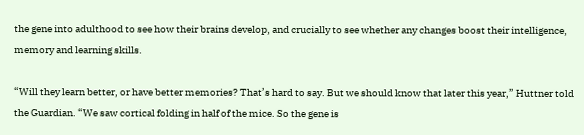the gene into adulthood to see how their brains develop, and crucially to see whether any changes boost their intelligence, memory and learning skills.

“Will they learn better, or have better memories? That’s hard to say. But we should know that later this year,” Huttner told the Guardian. “We saw cortical folding in half of the mice. So the gene is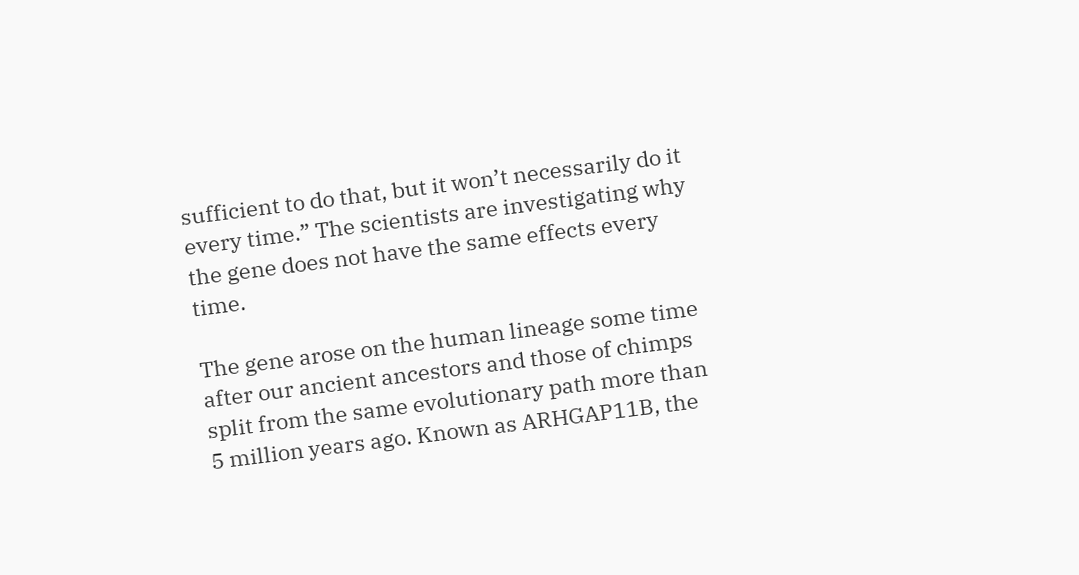sufficient to do that, but it won’t necessarily do it every time.” The scientists are investigating why the gene does not have the same effects every time.

The gene arose on the human lineage some time after our ancient ancestors and those of chimps split from the same evolutionary path more than 5 million years ago. Known as ARHGAP11B, the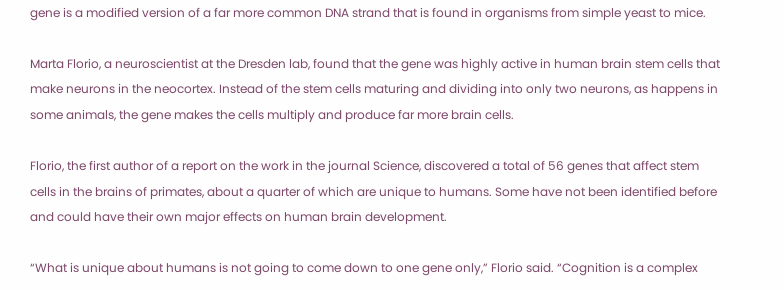gene is a modified version of a far more common DNA strand that is found in organisms from simple yeast to mice.

Marta Florio, a neuroscientist at the Dresden lab, found that the gene was highly active in human brain stem cells that make neurons in the neocortex. Instead of the stem cells maturing and dividing into only two neurons, as happens in some animals, the gene makes the cells multiply and produce far more brain cells.

Florio, the first author of a report on the work in the journal Science, discovered a total of 56 genes that affect stem cells in the brains of primates, about a quarter of which are unique to humans. Some have not been identified before and could have their own major effects on human brain development.

“What is unique about humans is not going to come down to one gene only,” Florio said. “Cognition is a complex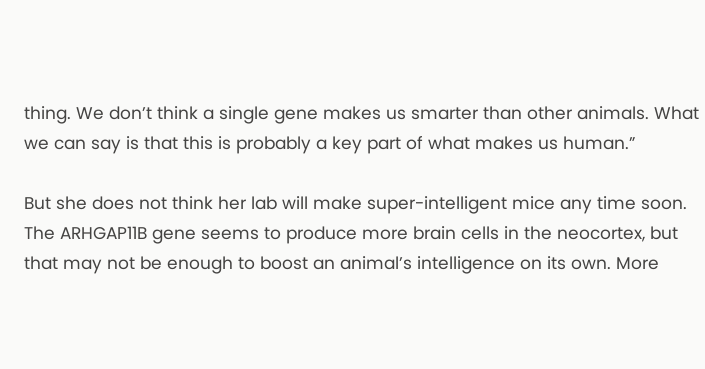thing. We don’t think a single gene makes us smarter than other animals. What we can say is that this is probably a key part of what makes us human.”

But she does not think her lab will make super-intelligent mice any time soon. The ARHGAP11B gene seems to produce more brain cells in the neocortex, but that may not be enough to boost an animal’s intelligence on its own. More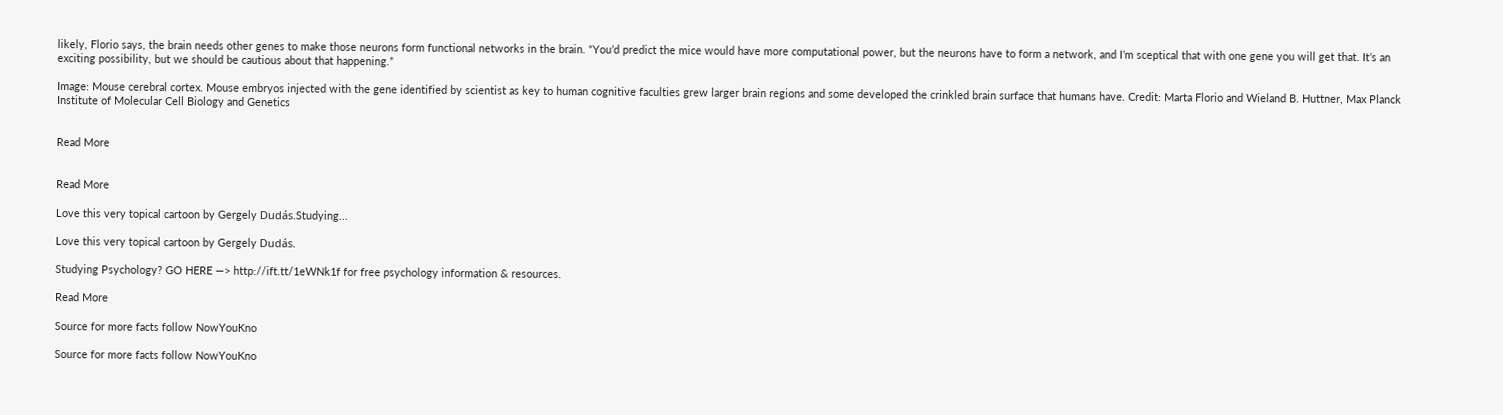likely, Florio says, the brain needs other genes to make those neurons form functional networks in the brain. “You’d predict the mice would have more computational power, but the neurons have to form a network, and I’m sceptical that with one gene you will get that. It’s an exciting possibility, but we should be cautious about that happening.”

Image: Mouse cerebral cortex. Mouse embryos injected with the gene identified by scientist as key to human cognitive faculties grew larger brain regions and some developed the crinkled brain surface that humans have. Credit: Marta Florio and Wieland B. Huttner, Max Planck Institute of Molecular Cell Biology and Genetics


Read More


Read More

Love this very topical cartoon by Gergely Dudás.Studying...

Love this very topical cartoon by Gergely Dudás.

Studying Psychology? GO HERE —> http://ift.tt/1eWNk1f for free psychology information & resources.

Read More

Source for more facts follow NowYouKno

Source for more facts follow NowYouKno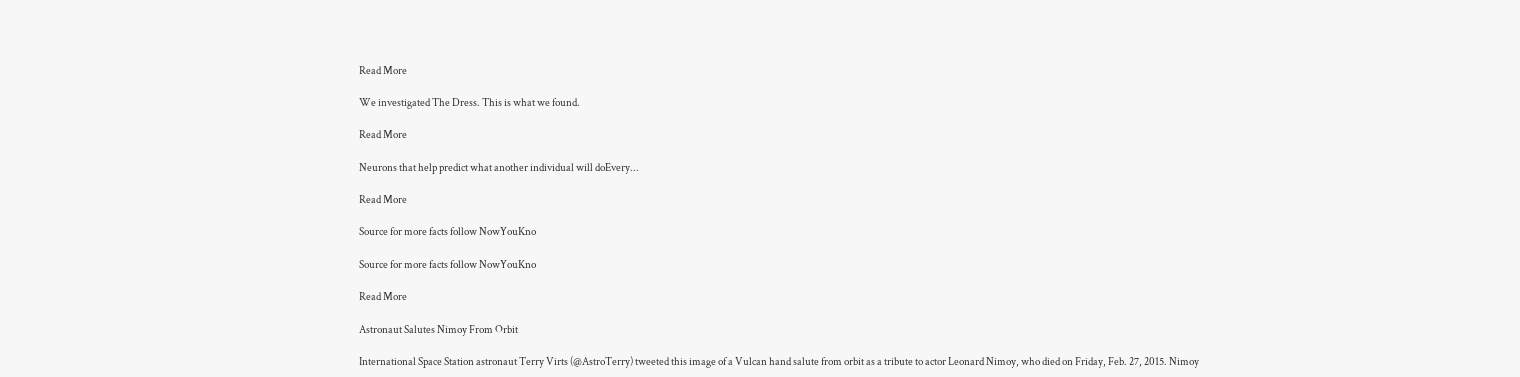Read More

We investigated The Dress. This is what we found.

Read More

Neurons that help predict what another individual will doEvery...

Read More

Source for more facts follow NowYouKno

Source for more facts follow NowYouKno

Read More

Astronaut Salutes Nimoy From Orbit

International Space Station astronaut Terry Virts (@AstroTerry) tweeted this image of a Vulcan hand salute from orbit as a tribute to actor Leonard Nimoy, who died on Friday, Feb. 27, 2015. Nimoy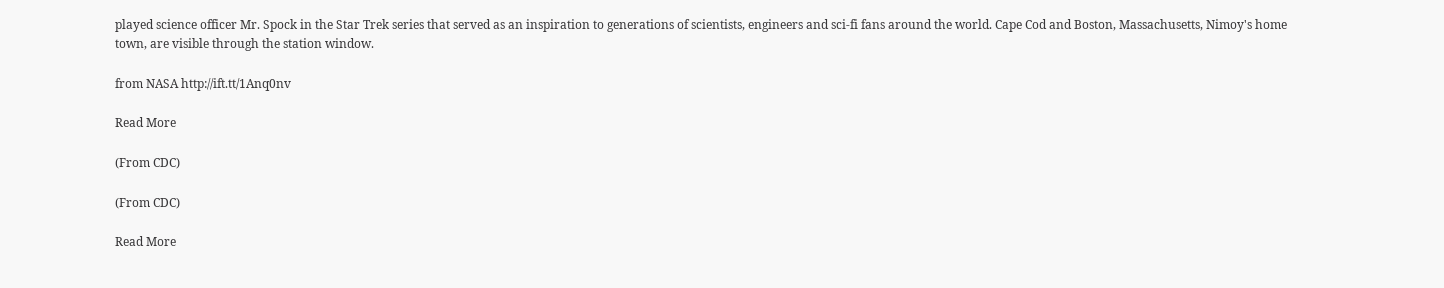played science officer Mr. Spock in the Star Trek series that served as an inspiration to generations of scientists, engineers and sci-fi fans around the world. Cape Cod and Boston, Massachusetts, Nimoy's home town, are visible through the station window.

from NASA http://ift.tt/1Anq0nv

Read More

(From CDC)

(From CDC)

Read More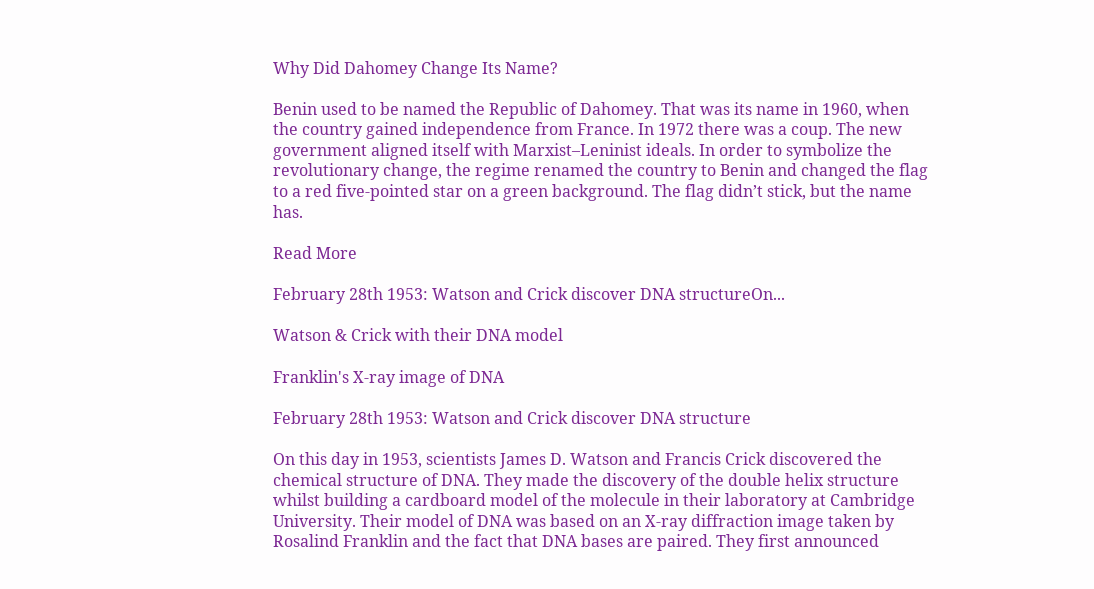Why Did Dahomey Change Its Name?

Benin used to be named the Republic of Dahomey. That was its name in 1960, when the country gained independence from France. In 1972 there was a coup. The new government aligned itself with Marxist–Leninist ideals. In order to symbolize the revolutionary change, the regime renamed the country to Benin and changed the flag to a red five-pointed star on a green background. The flag didn’t stick, but the name has.

Read More

February 28th 1953: Watson and Crick discover DNA structureOn...

Watson & Crick with their DNA model

Franklin's X-ray image of DNA

February 28th 1953: Watson and Crick discover DNA structure

On this day in 1953, scientists James D. Watson and Francis Crick discovered the chemical structure of DNA. They made the discovery of the double helix structure whilst building a cardboard model of the molecule in their laboratory at Cambridge University. Their model of DNA was based on an X-ray diffraction image taken by Rosalind Franklin and the fact that DNA bases are paired. They first announced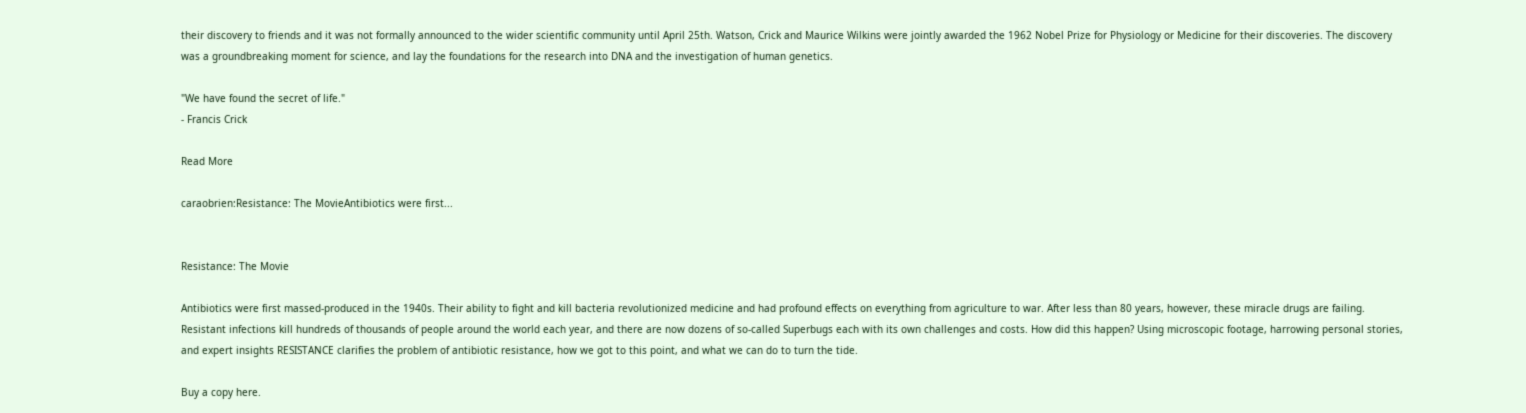their discovery to friends and it was not formally announced to the wider scientific community until April 25th. Watson, Crick and Maurice Wilkins were jointly awarded the 1962 Nobel Prize for Physiology or Medicine for their discoveries. The discovery was a groundbreaking moment for science, and lay the foundations for the research into DNA and the investigation of human genetics.

"We have found the secret of life."
- Francis Crick

Read More

caraobrien:Resistance: The MovieAntibiotics were first...


Resistance: The Movie

Antibiotics were first massed-produced in the 1940s. Their ability to fight and kill bacteria revolutionized medicine and had profound effects on everything from agriculture to war. After less than 80 years, however, these miracle drugs are failing. Resistant infections kill hundreds of thousands of people around the world each year, and there are now dozens of so-called Superbugs each with its own challenges and costs. How did this happen? Using microscopic footage, harrowing personal stories, and expert insights RESISTANCE clarifies the problem of antibiotic resistance, how we got to this point, and what we can do to turn the tide.

Buy a copy here.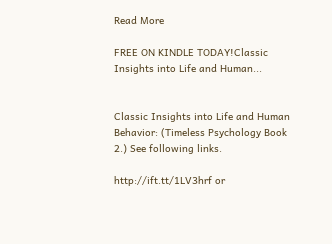Read More

FREE ON KINDLE TODAY!Classic Insights into Life and Human...


Classic Insights into Life and Human Behavior: (Timeless Psychology Book 2.) See following links.

http://ift.tt/1LV3hrf or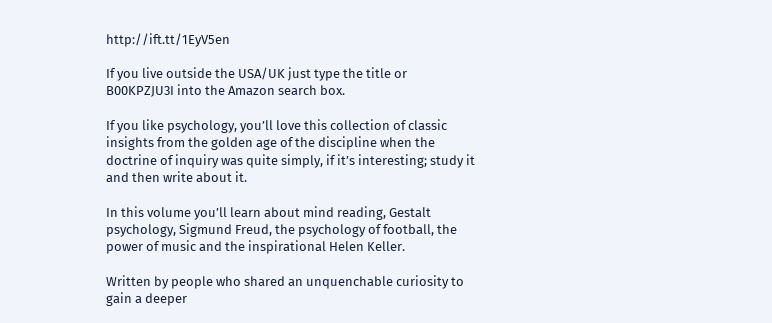http://ift.tt/1EyV5en

If you live outside the USA/UK just type the title or B00KPZJU3I into the Amazon search box.

If you like psychology, you’ll love this collection of classic insights from the golden age of the discipline when the doctrine of inquiry was quite simply, if it’s interesting; study it and then write about it.

In this volume you’ll learn about mind reading, Gestalt psychology, Sigmund Freud, the psychology of football, the power of music and the inspirational Helen Keller.

Written by people who shared an unquenchable curiosity to gain a deeper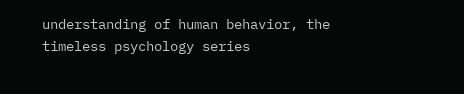understanding of human behavior, the timeless psychology series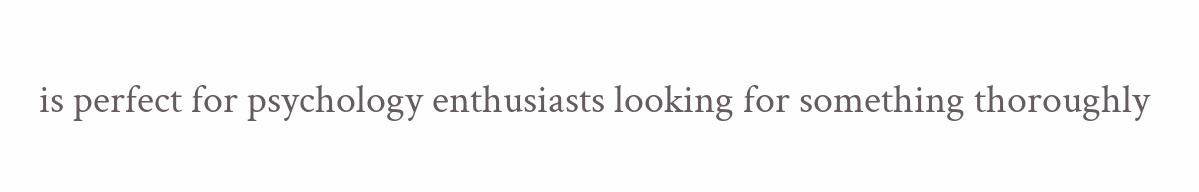is perfect for psychology enthusiasts looking for something thoroughly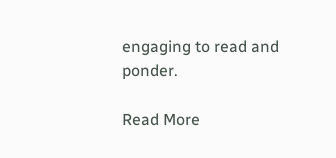engaging to read and ponder.

Read More